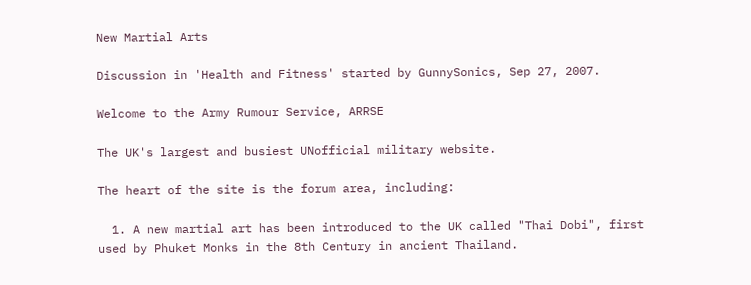New Martial Arts

Discussion in 'Health and Fitness' started by GunnySonics, Sep 27, 2007.

Welcome to the Army Rumour Service, ARRSE

The UK's largest and busiest UNofficial military website.

The heart of the site is the forum area, including:

  1. A new martial art has been introduced to the UK called "Thai Dobi", first used by Phuket Monks in the 8th Century in ancient Thailand.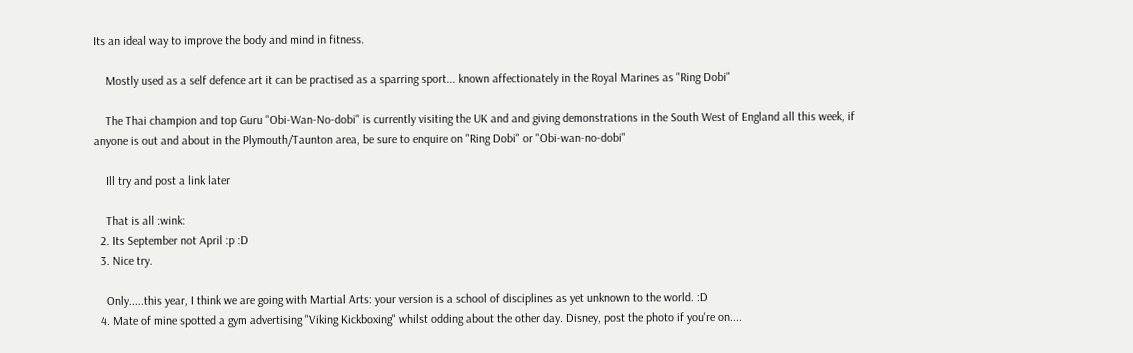Its an ideal way to improve the body and mind in fitness.

    Mostly used as a self defence art it can be practised as a sparring sport... known affectionately in the Royal Marines as "Ring Dobi"

    The Thai champion and top Guru "Obi-Wan-No-dobi" is currently visiting the UK and and giving demonstrations in the South West of England all this week, if anyone is out and about in the Plymouth/Taunton area, be sure to enquire on "Ring Dobi" or "Obi-wan-no-dobi"

    Ill try and post a link later

    That is all :wink:
  2. Its September not April :p :D
  3. Nice try.

    Only.....this year, I think we are going with Martial Arts: your version is a school of disciplines as yet unknown to the world. :D
  4. Mate of mine spotted a gym advertising "Viking Kickboxing" whilst odding about the other day. Disney, post the photo if you're on....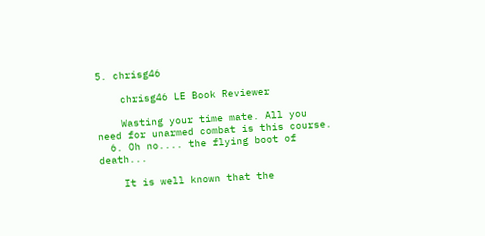5. chrisg46

    chrisg46 LE Book Reviewer

    Wasting your time mate. All you need for unarmed combat is this course.
  6. Oh no.... the flying boot of death...

    It is well known that the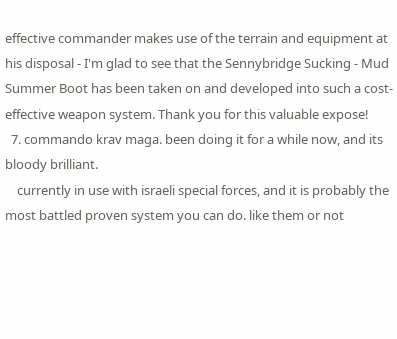effective commander makes use of the terrain and equipment at his disposal - I'm glad to see that the Sennybridge Sucking - Mud Summer Boot has been taken on and developed into such a cost-effective weapon system. Thank you for this valuable expose!
  7. commando krav maga. been doing it for a while now, and its bloody brilliant.
    currently in use with israeli special forces, and it is probably the most battled proven system you can do. like them or not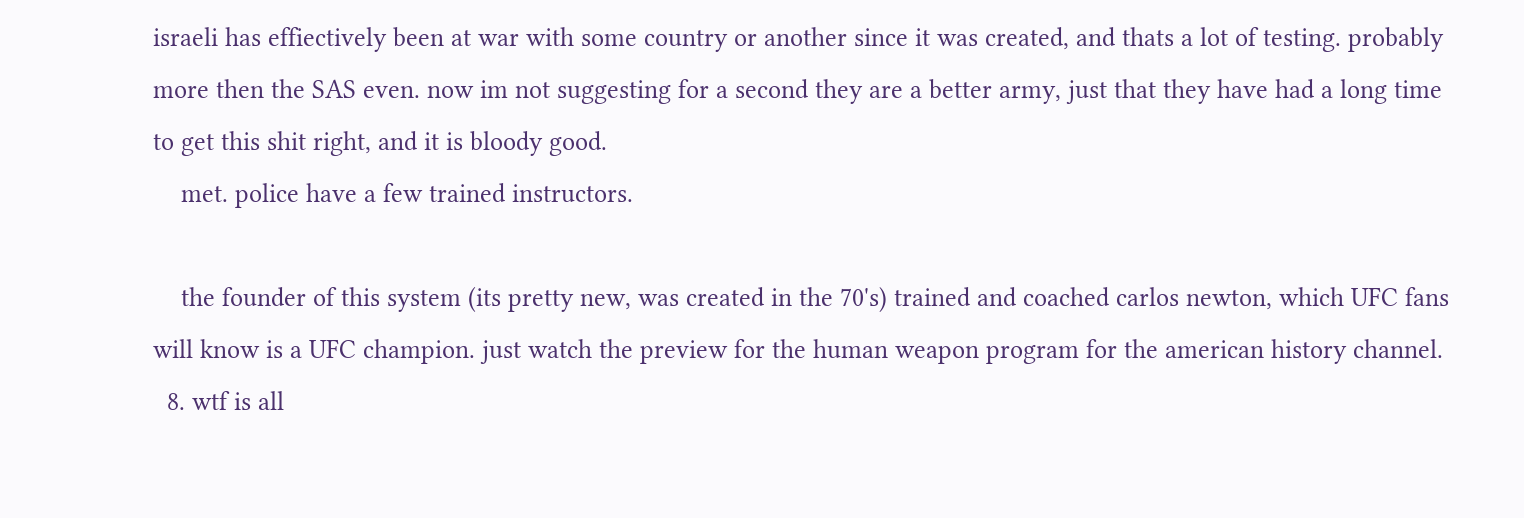israeli has effiectively been at war with some country or another since it was created, and thats a lot of testing. probably more then the SAS even. now im not suggesting for a second they are a better army, just that they have had a long time to get this shit right, and it is bloody good.
    met. police have a few trained instructors.

    the founder of this system (its pretty new, was created in the 70's) trained and coached carlos newton, which UFC fans will know is a UFC champion. just watch the preview for the human weapon program for the american history channel.
  8. wtf is all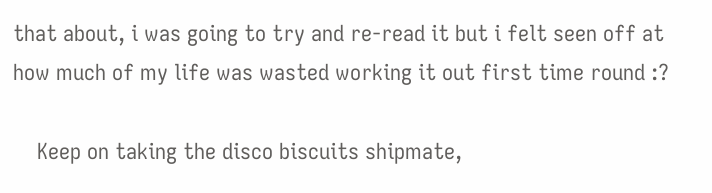that about, i was going to try and re-read it but i felt seen off at how much of my life was wasted working it out first time round :?

    Keep on taking the disco biscuits shipmate,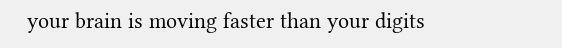your brain is moving faster than your digits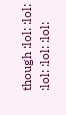though :lol: :lol: :lol: :lol: :lol: